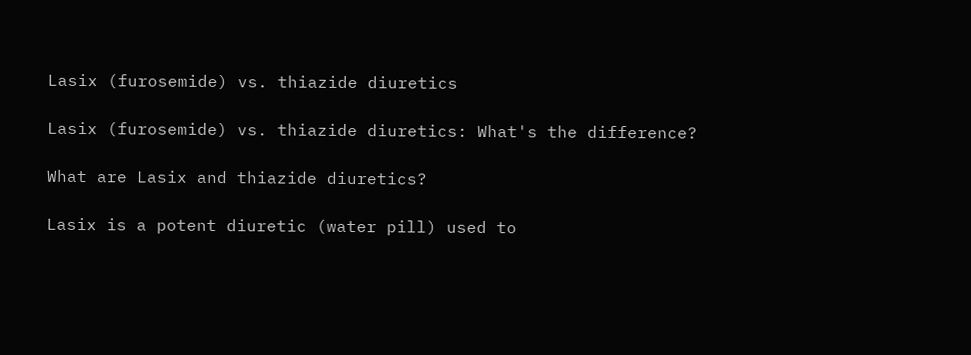Lasix (furosemide) vs. thiazide diuretics

Lasix (furosemide) vs. thiazide diuretics: What's the difference?

What are Lasix and thiazide diuretics?

Lasix is a potent diuretic (water pill) used to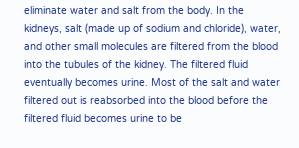eliminate water and salt from the body. In the kidneys, salt (made up of sodium and chloride), water, and other small molecules are filtered from the blood into the tubules of the kidney. The filtered fluid eventually becomes urine. Most of the salt and water filtered out is reabsorbed into the blood before the filtered fluid becomes urine to be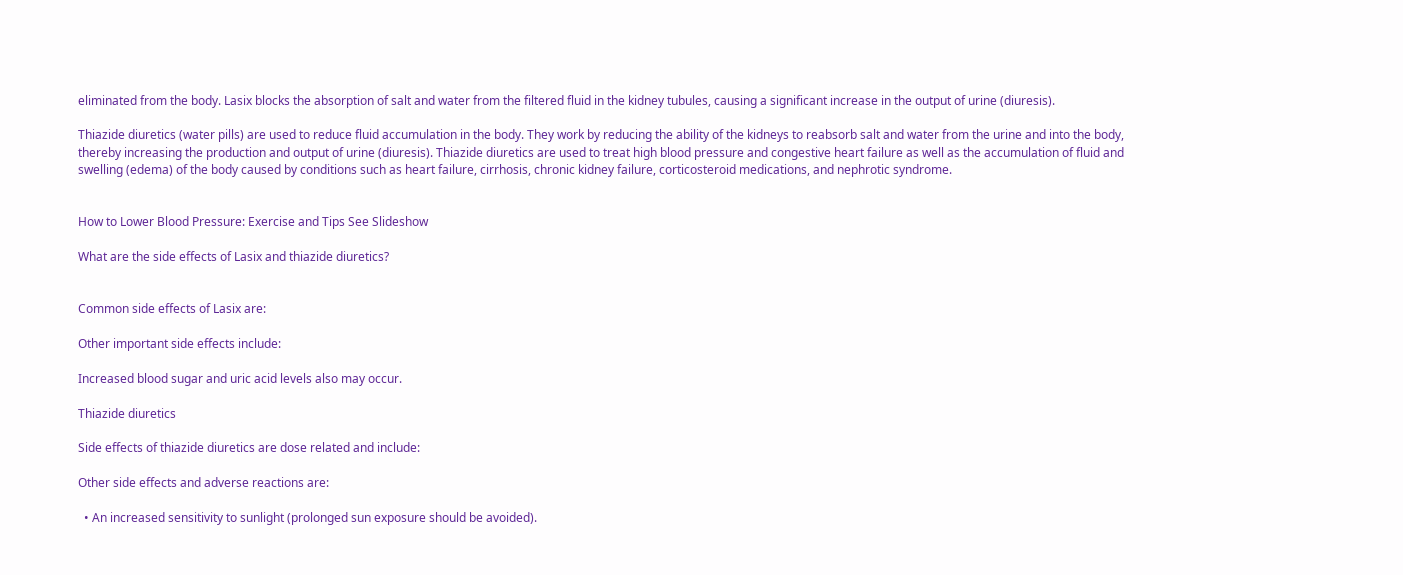eliminated from the body. Lasix blocks the absorption of salt and water from the filtered fluid in the kidney tubules, causing a significant increase in the output of urine (diuresis).

Thiazide diuretics (water pills) are used to reduce fluid accumulation in the body. They work by reducing the ability of the kidneys to reabsorb salt and water from the urine and into the body, thereby increasing the production and output of urine (diuresis). Thiazide diuretics are used to treat high blood pressure and congestive heart failure as well as the accumulation of fluid and swelling (edema) of the body caused by conditions such as heart failure, cirrhosis, chronic kidney failure, corticosteroid medications, and nephrotic syndrome.


How to Lower Blood Pressure: Exercise and Tips See Slideshow

What are the side effects of Lasix and thiazide diuretics?


Common side effects of Lasix are:

Other important side effects include:

Increased blood sugar and uric acid levels also may occur.

Thiazide diuretics

Side effects of thiazide diuretics are dose related and include:

Other side effects and adverse reactions are:

  • An increased sensitivity to sunlight (prolonged sun exposure should be avoided).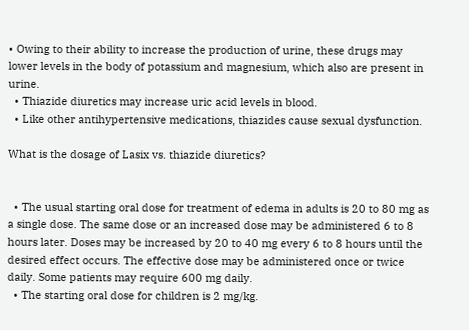• Owing to their ability to increase the production of urine, these drugs may lower levels in the body of potassium and magnesium, which also are present in urine.
  • Thiazide diuretics may increase uric acid levels in blood.
  • Like other antihypertensive medications, thiazides cause sexual dysfunction.

What is the dosage of Lasix vs. thiazide diuretics?


  • The usual starting oral dose for treatment of edema in adults is 20 to 80 mg as a single dose. The same dose or an increased dose may be administered 6 to 8 hours later. Doses may be increased by 20 to 40 mg every 6 to 8 hours until the desired effect occurs. The effective dose may be administered once or twice daily. Some patients may require 600 mg daily.
  • The starting oral dose for children is 2 mg/kg.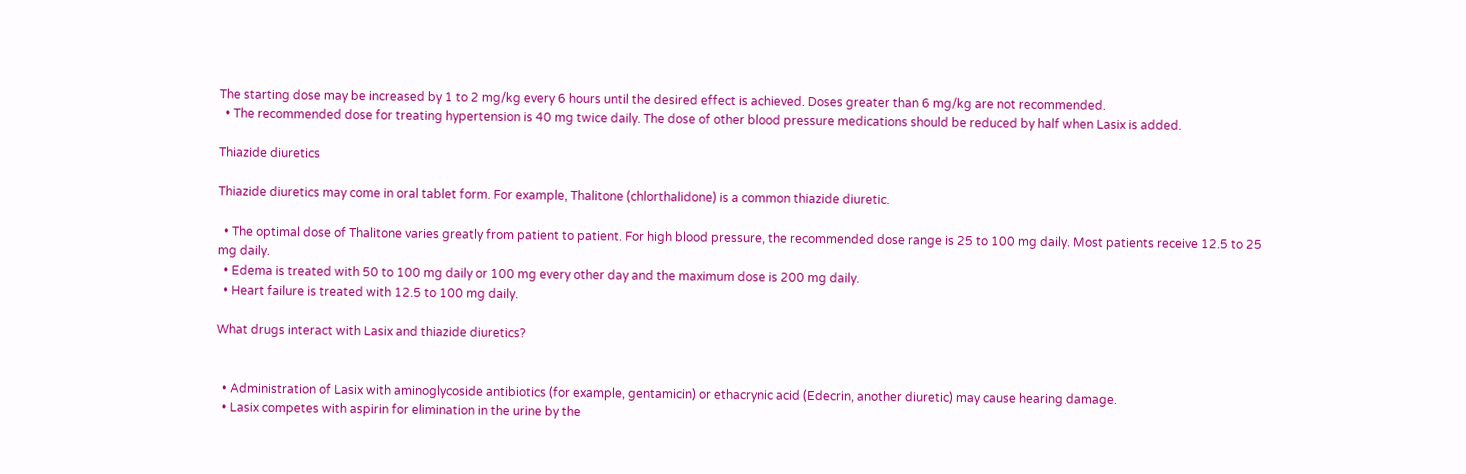The starting dose may be increased by 1 to 2 mg/kg every 6 hours until the desired effect is achieved. Doses greater than 6 mg/kg are not recommended.
  • The recommended dose for treating hypertension is 40 mg twice daily. The dose of other blood pressure medications should be reduced by half when Lasix is added.

Thiazide diuretics

Thiazide diuretics may come in oral tablet form. For example, Thalitone (chlorthalidone) is a common thiazide diuretic.

  • The optimal dose of Thalitone varies greatly from patient to patient. For high blood pressure, the recommended dose range is 25 to 100 mg daily. Most patients receive 12.5 to 25 mg daily.
  • Edema is treated with 50 to 100 mg daily or 100 mg every other day and the maximum dose is 200 mg daily.
  • Heart failure is treated with 12.5 to 100 mg daily.

What drugs interact with Lasix and thiazide diuretics?


  • Administration of Lasix with aminoglycoside antibiotics (for example, gentamicin) or ethacrynic acid (Edecrin, another diuretic) may cause hearing damage.
  • Lasix competes with aspirin for elimination in the urine by the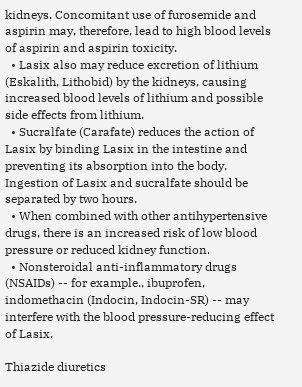kidneys. Concomitant use of furosemide and aspirin may, therefore, lead to high blood levels of aspirin and aspirin toxicity.
  • Lasix also may reduce excretion of lithium (Eskalith, Lithobid) by the kidneys, causing increased blood levels of lithium and possible side effects from lithium.
  • Sucralfate (Carafate) reduces the action of Lasix by binding Lasix in the intestine and preventing its absorption into the body. Ingestion of Lasix and sucralfate should be separated by two hours.
  • When combined with other antihypertensive drugs, there is an increased risk of low blood pressure or reduced kidney function.
  • Nonsteroidal anti-inflammatory drugs (NSAIDs) -- for example., ibuprofen, indomethacin (Indocin, Indocin-SR) -- may interfere with the blood pressure-reducing effect of Lasix.

Thiazide diuretics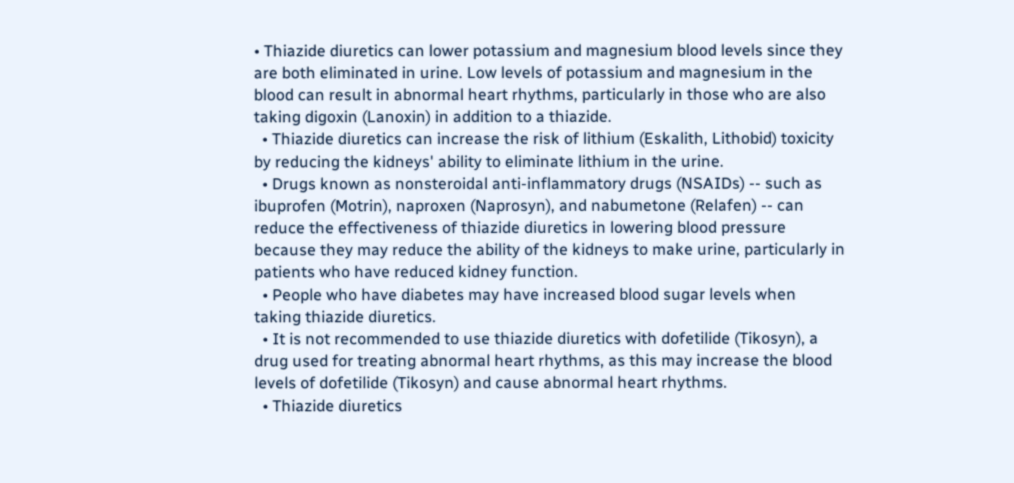• Thiazide diuretics can lower potassium and magnesium blood levels since they are both eliminated in urine. Low levels of potassium and magnesium in the blood can result in abnormal heart rhythms, particularly in those who are also taking digoxin (Lanoxin) in addition to a thiazide.
  • Thiazide diuretics can increase the risk of lithium (Eskalith, Lithobid) toxicity by reducing the kidneys' ability to eliminate lithium in the urine.
  • Drugs known as nonsteroidal anti-inflammatory drugs (NSAIDs) -- such as ibuprofen (Motrin), naproxen (Naprosyn), and nabumetone (Relafen) -- can reduce the effectiveness of thiazide diuretics in lowering blood pressure because they may reduce the ability of the kidneys to make urine, particularly in patients who have reduced kidney function.
  • People who have diabetes may have increased blood sugar levels when taking thiazide diuretics.
  • It is not recommended to use thiazide diuretics with dofetilide (Tikosyn), a drug used for treating abnormal heart rhythms, as this may increase the blood levels of dofetilide (Tikosyn) and cause abnormal heart rhythms.
  • Thiazide diuretics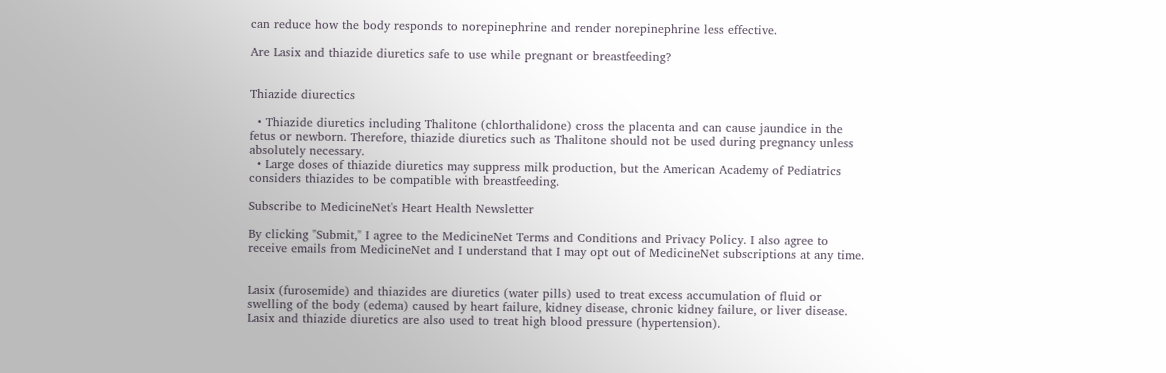can reduce how the body responds to norepinephrine and render norepinephrine less effective.

Are Lasix and thiazide diuretics safe to use while pregnant or breastfeeding?


Thiazide diurectics

  • Thiazide diuretics including Thalitone (chlorthalidone) cross the placenta and can cause jaundice in the fetus or newborn. Therefore, thiazide diuretics such as Thalitone should not be used during pregnancy unless absolutely necessary.
  • Large doses of thiazide diuretics may suppress milk production, but the American Academy of Pediatrics considers thiazides to be compatible with breastfeeding.

Subscribe to MedicineNet's Heart Health Newsletter

By clicking "Submit," I agree to the MedicineNet Terms and Conditions and Privacy Policy. I also agree to receive emails from MedicineNet and I understand that I may opt out of MedicineNet subscriptions at any time.


Lasix (furosemide) and thiazides are diuretics (water pills) used to treat excess accumulation of fluid or swelling of the body (edema) caused by heart failure, kidney disease, chronic kidney failure, or liver disease. Lasix and thiazide diuretics are also used to treat high blood pressure (hypertension).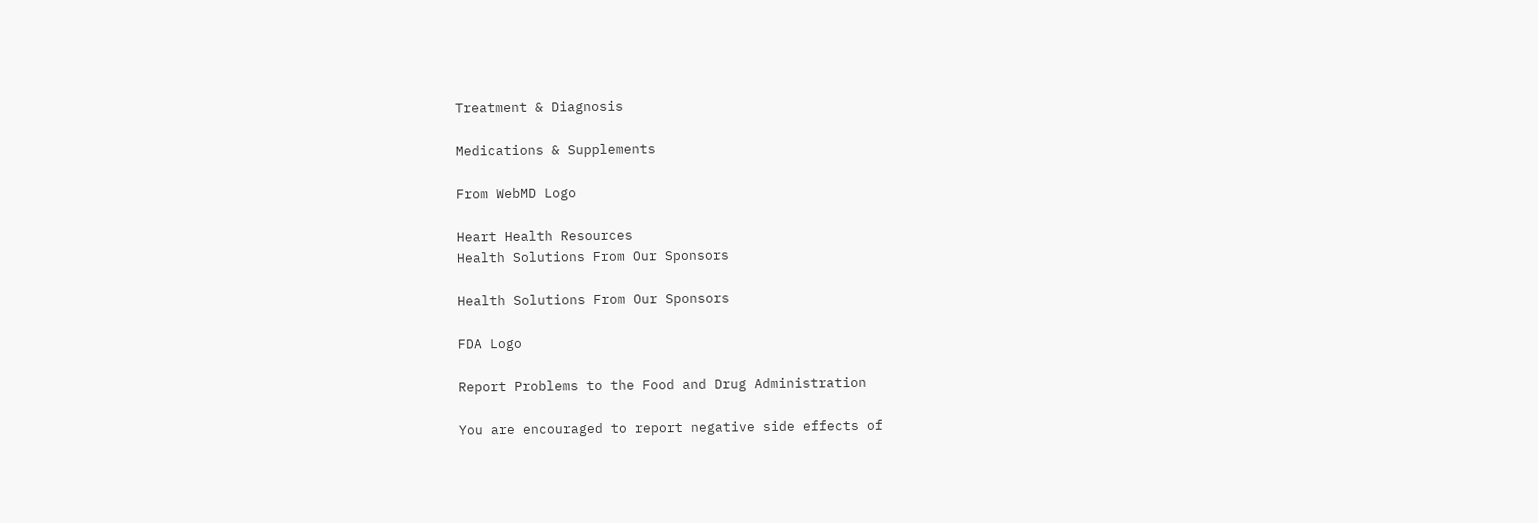Treatment & Diagnosis

Medications & Supplements

From WebMD Logo

Heart Health Resources
Health Solutions From Our Sponsors

Health Solutions From Our Sponsors

FDA Logo

Report Problems to the Food and Drug Administration

You are encouraged to report negative side effects of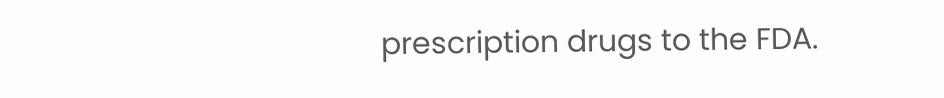prescription drugs to the FDA.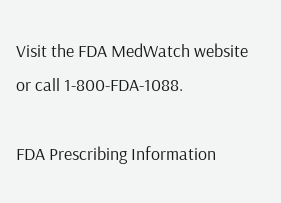Visit the FDA MedWatch website or call 1-800-FDA-1088.

FDA Prescribing Information